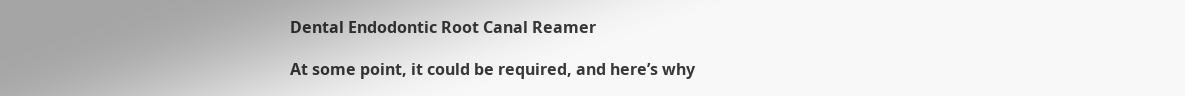Dental Endodontic Root Canal Reamer

At some point, it could be required, and here’s why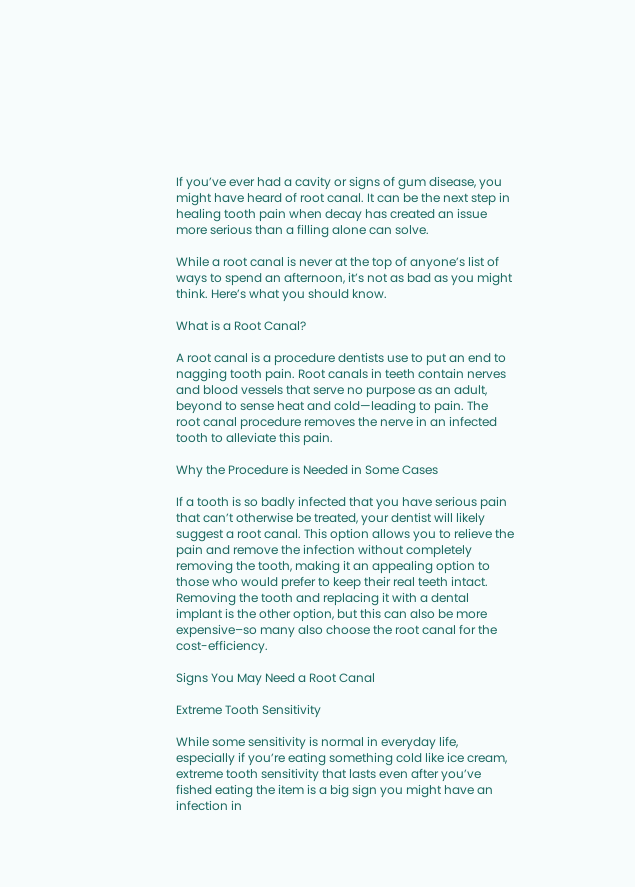If you’ve ever had a cavity or signs of gum disease, you might have heard of root canal. It can be the next step in healing tooth pain when decay has created an issue more serious than a filling alone can solve.

While a root canal is never at the top of anyone’s list of ways to spend an afternoon, it’s not as bad as you might think. Here’s what you should know.

What is a Root Canal?

A root canal is a procedure dentists use to put an end to nagging tooth pain. Root canals in teeth contain nerves and blood vessels that serve no purpose as an adult, beyond to sense heat and cold—leading to pain. The root canal procedure removes the nerve in an infected tooth to alleviate this pain.

Why the Procedure is Needed in Some Cases

If a tooth is so badly infected that you have serious pain that can’t otherwise be treated, your dentist will likely suggest a root canal. This option allows you to relieve the pain and remove the infection without completely removing the tooth, making it an appealing option to those who would prefer to keep their real teeth intact. Removing the tooth and replacing it with a dental implant is the other option, but this can also be more expensive–so many also choose the root canal for the cost-efficiency.

Signs You May Need a Root Canal

Extreme Tooth Sensitivity

While some sensitivity is normal in everyday life, especially if you’re eating something cold like ice cream, extreme tooth sensitivity that lasts even after you’ve fished eating the item is a big sign you might have an infection in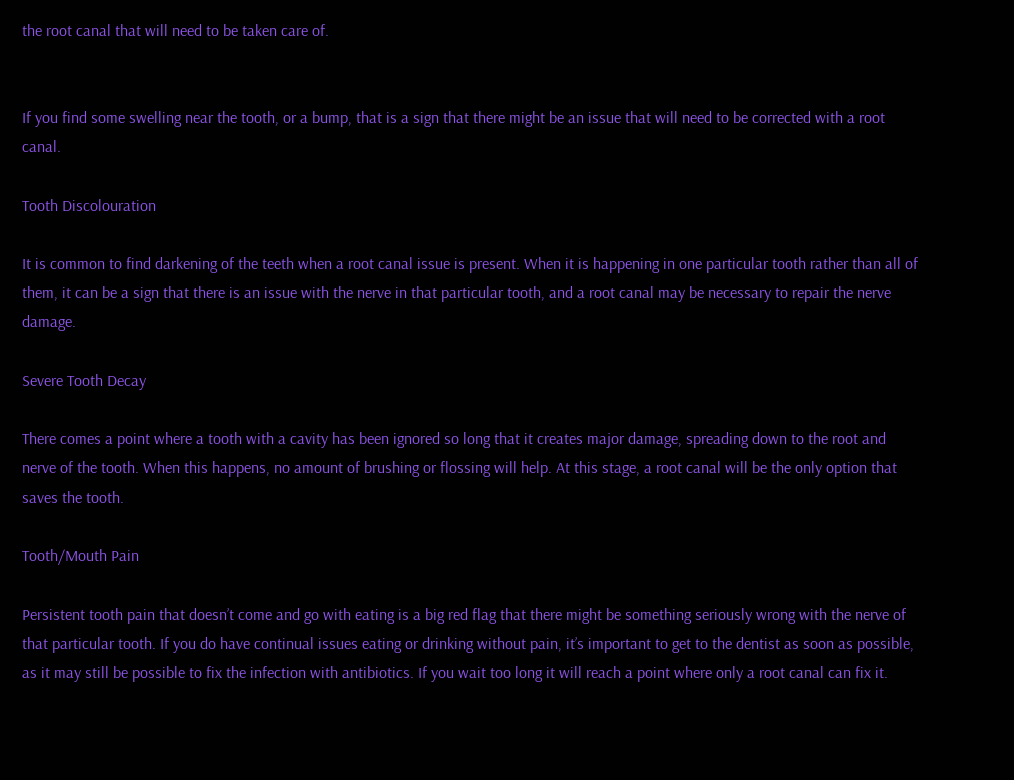the root canal that will need to be taken care of.


If you find some swelling near the tooth, or a bump, that is a sign that there might be an issue that will need to be corrected with a root canal.

Tooth Discolouration

It is common to find darkening of the teeth when a root canal issue is present. When it is happening in one particular tooth rather than all of them, it can be a sign that there is an issue with the nerve in that particular tooth, and a root canal may be necessary to repair the nerve damage.

Severe Tooth Decay

There comes a point where a tooth with a cavity has been ignored so long that it creates major damage, spreading down to the root and nerve of the tooth. When this happens, no amount of brushing or flossing will help. At this stage, a root canal will be the only option that saves the tooth.

Tooth/Mouth Pain

Persistent tooth pain that doesn’t come and go with eating is a big red flag that there might be something seriously wrong with the nerve of that particular tooth. If you do have continual issues eating or drinking without pain, it’s important to get to the dentist as soon as possible, as it may still be possible to fix the infection with antibiotics. If you wait too long it will reach a point where only a root canal can fix it.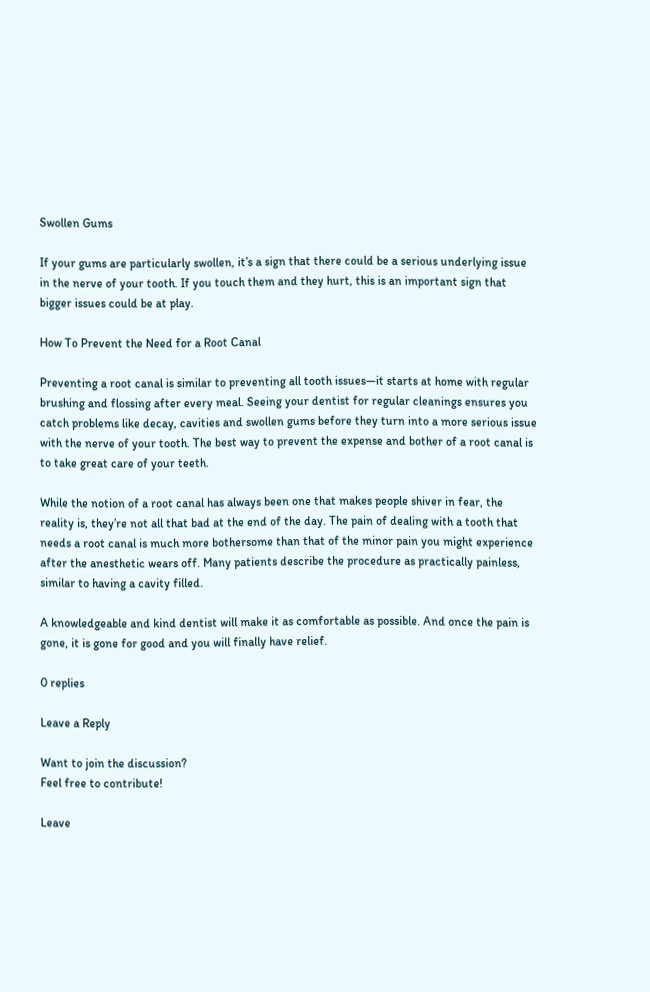Swollen Gums

If your gums are particularly swollen, it’s a sign that there could be a serious underlying issue in the nerve of your tooth. If you touch them and they hurt, this is an important sign that bigger issues could be at play.

How To Prevent the Need for a Root Canal

Preventing a root canal is similar to preventing all tooth issues—it starts at home with regular brushing and flossing after every meal. Seeing your dentist for regular cleanings ensures you catch problems like decay, cavities and swollen gums before they turn into a more serious issue with the nerve of your tooth. The best way to prevent the expense and bother of a root canal is to take great care of your teeth.

While the notion of a root canal has always been one that makes people shiver in fear, the reality is, they’re not all that bad at the end of the day. The pain of dealing with a tooth that needs a root canal is much more bothersome than that of the minor pain you might experience after the anesthetic wears off. Many patients describe the procedure as practically painless, similar to having a cavity filled.

A knowledgeable and kind dentist will make it as comfortable as possible. And once the pain is gone, it is gone for good and you will finally have relief.

0 replies

Leave a Reply

Want to join the discussion?
Feel free to contribute!

Leave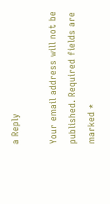a Reply

Your email address will not be published. Required fields are marked *